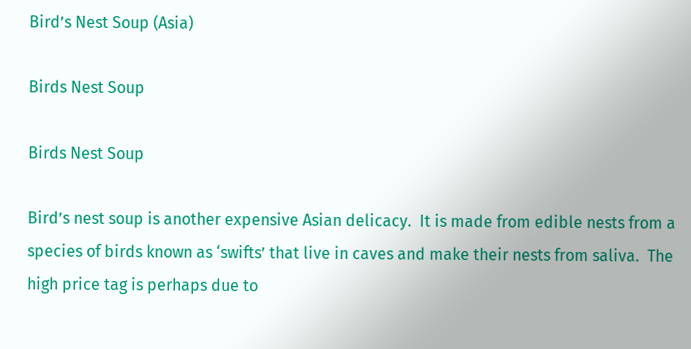Bird’s Nest Soup (Asia)

Birds Nest Soup

Birds Nest Soup

Bird’s nest soup is another expensive Asian delicacy.  It is made from edible nests from a species of birds known as ‘swifts’ that live in caves and make their nests from saliva.  The high price tag is perhaps due to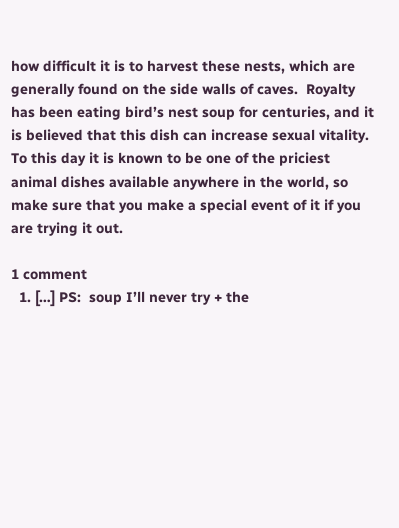how difficult it is to harvest these nests, which are generally found on the side walls of caves.  Royalty has been eating bird’s nest soup for centuries, and it is believed that this dish can increase sexual vitality.  To this day it is known to be one of the priciest animal dishes available anywhere in the world, so make sure that you make a special event of it if you are trying it out.

1 comment
  1. […] PS:  soup I’ll never try + the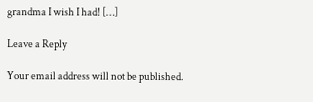grandma I wish I had! […]

Leave a Reply

Your email address will not be published.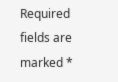Required fields are marked *